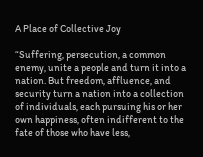A Place of Collective Joy

“Suffering, persecution, a common enemy, unite a people and turn it into a nation. But freedom, affluence, and security turn a nation into a collection of individuals, each pursuing his or her own happiness, often indifferent to the fate of those who have less,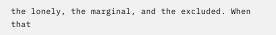the lonely, the marginal, and the excluded. When that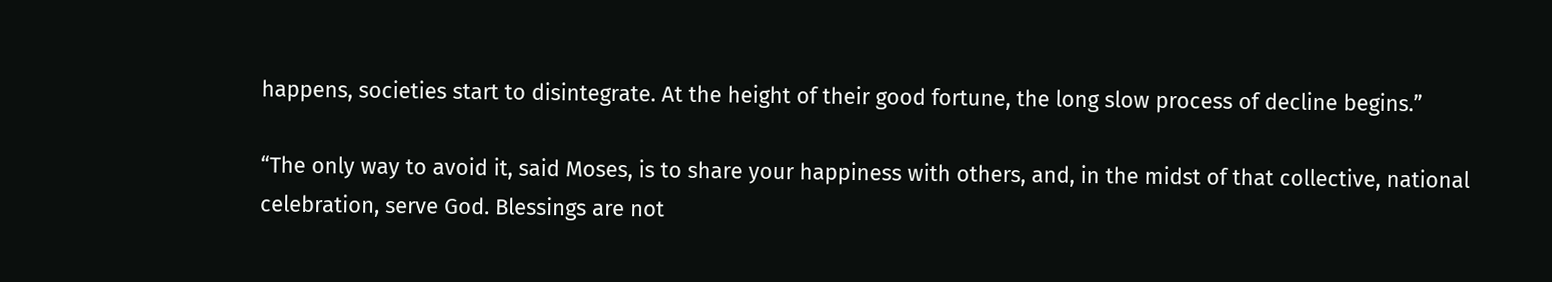happens, societies start to disintegrate. At the height of their good fortune, the long slow process of decline begins.”

“The only way to avoid it, said Moses, is to share your happiness with others, and, in the midst of that collective, national celebration, serve God. Blessings are not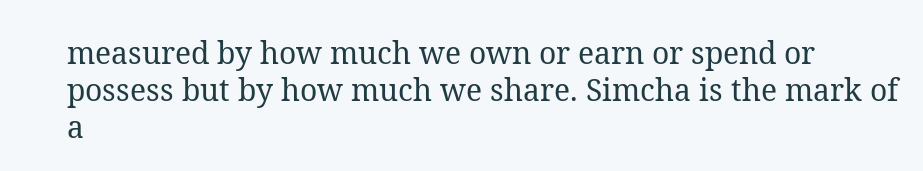measured by how much we own or earn or spend or possess but by how much we share. Simcha is the mark of a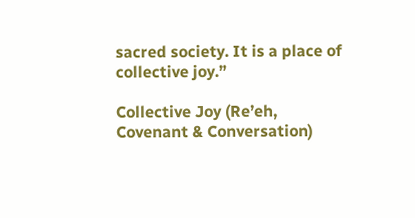sacred society. It is a place of collective joy.”

Collective Joy (Re’eh, Covenant & Conversation)